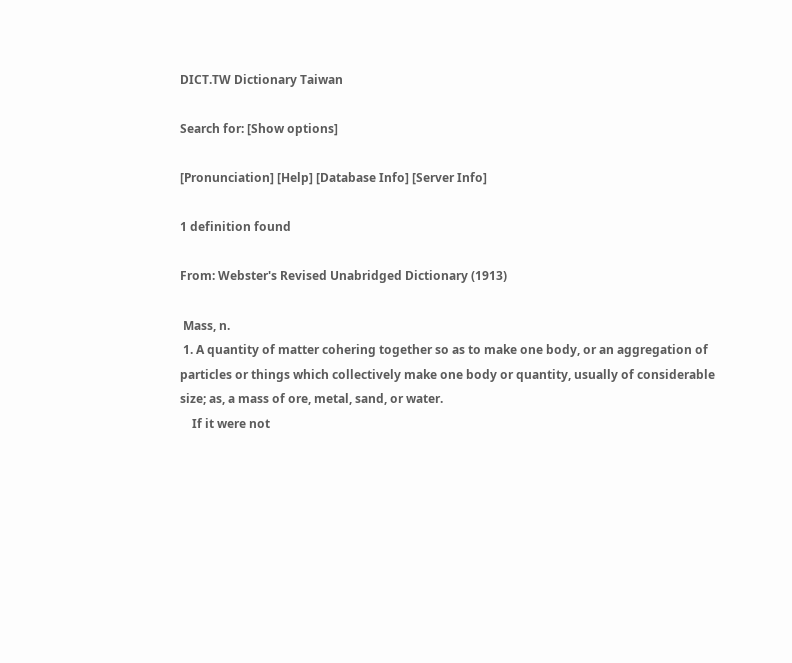DICT.TW Dictionary Taiwan

Search for: [Show options]

[Pronunciation] [Help] [Database Info] [Server Info]

1 definition found

From: Webster's Revised Unabridged Dictionary (1913)

 Mass, n.
 1. A quantity of matter cohering together so as to make one body, or an aggregation of particles or things which collectively make one body or quantity, usually of considerable size; as, a mass of ore, metal, sand, or water.
    If it were not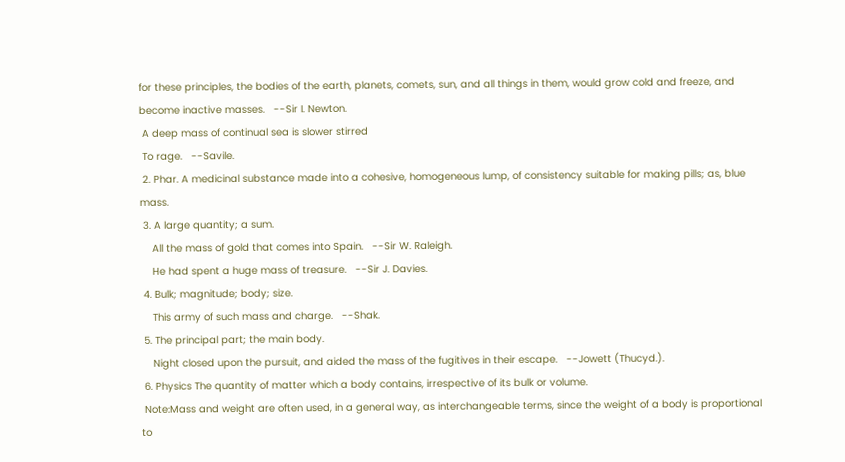for these principles, the bodies of the earth, planets, comets, sun, and all things in them, would grow cold and freeze, and become inactive masses.   --Sir I. Newton.
 A deep mass of continual sea is slower stirred
 To rage.   --Savile.
 2. Phar. A medicinal substance made into a cohesive, homogeneous lump, of consistency suitable for making pills; as, blue mass.
 3. A large quantity; a sum.
    All the mass of gold that comes into Spain.   --Sir W. Raleigh.
    He had spent a huge mass of treasure.   --Sir J. Davies.
 4. Bulk; magnitude; body; size.
    This army of such mass and charge.   --Shak.
 5. The principal part; the main body.
    Night closed upon the pursuit, and aided the mass of the fugitives in their escape.   --Jowett (Thucyd.).
 6. Physics The quantity of matter which a body contains, irrespective of its bulk or volume.
 Note:Mass and weight are often used, in a general way, as interchangeable terms, since the weight of a body is proportional to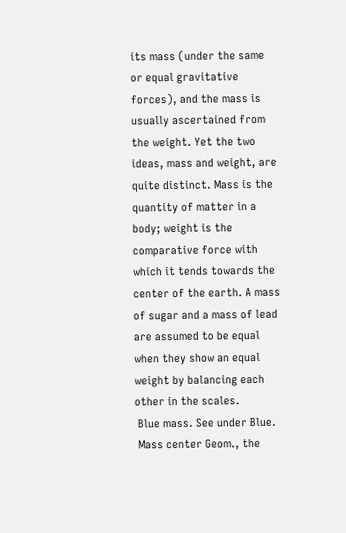its mass (under the same or equal gravitative forces), and the mass is usually ascertained from the weight. Yet the two ideas, mass and weight, are quite distinct. Mass is the quantity of matter in a body; weight is the comparative force with which it tends towards the center of the earth. A mass of sugar and a mass of lead are assumed to be equal when they show an equal weight by balancing each other in the scales.
 Blue mass. See under Blue.
 Mass center Geom., the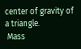center of gravity of a triangle.
 Mass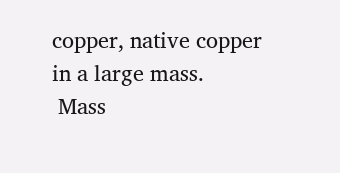copper, native copper in a large mass.
 Mass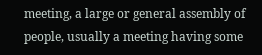meeting, a large or general assembly of people, usually a meeting having some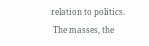relation to politics.
 The masses, the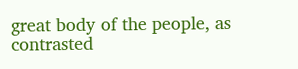great body of the people, as contrasted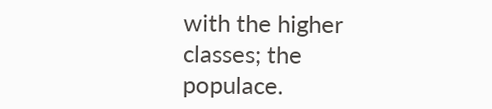with the higher classes; the populace.